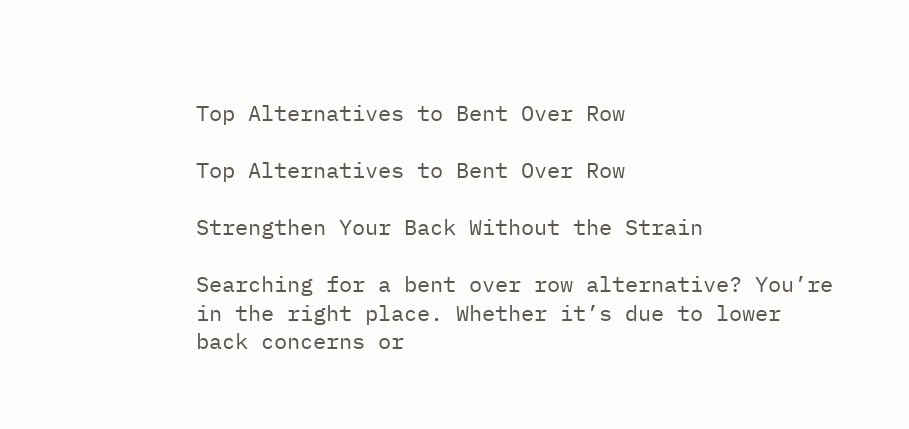Top Alternatives to Bent Over Row

Top Alternatives to Bent Over Row

Strengthen Your Back Without the Strain

Searching for a bent over row alternative? You’re in the right place. Whether it’s due to lower back concerns or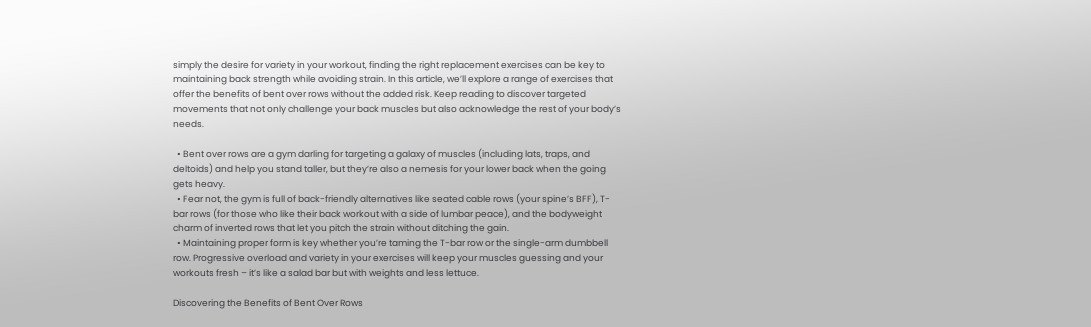simply the desire for variety in your workout, finding the right replacement exercises can be key to maintaining back strength while avoiding strain. In this article, we’ll explore a range of exercises that offer the benefits of bent over rows without the added risk. Keep reading to discover targeted movements that not only challenge your back muscles but also acknowledge the rest of your body’s needs.

  • Bent over rows are a gym darling for targeting a galaxy of muscles (including lats, traps, and deltoids) and help you stand taller, but they’re also a nemesis for your lower back when the going gets heavy.
  • Fear not, the gym is full of back-friendly alternatives like seated cable rows (your spine’s BFF), T-bar rows (for those who like their back workout with a side of lumbar peace), and the bodyweight charm of inverted rows that let you pitch the strain without ditching the gain.
  • Maintaining proper form is key whether you’re taming the T-bar row or the single-arm dumbbell row. Progressive overload and variety in your exercises will keep your muscles guessing and your workouts fresh – it’s like a salad bar but with weights and less lettuce.

Discovering the Benefits of Bent Over Rows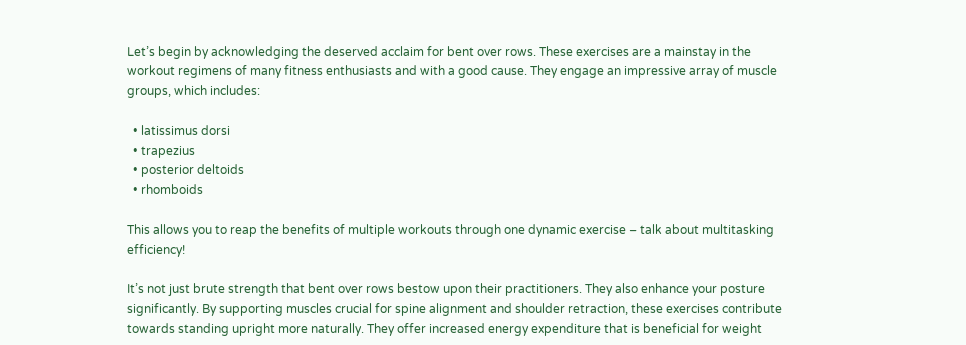Let’s begin by acknowledging the deserved acclaim for bent over rows. These exercises are a mainstay in the workout regimens of many fitness enthusiasts and with a good cause. They engage an impressive array of muscle groups, which includes:

  • latissimus dorsi
  • trapezius
  • posterior deltoids
  • rhomboids

This allows you to reap the benefits of multiple workouts through one dynamic exercise – talk about multitasking efficiency!

It’s not just brute strength that bent over rows bestow upon their practitioners. They also enhance your posture significantly. By supporting muscles crucial for spine alignment and shoulder retraction, these exercises contribute towards standing upright more naturally. They offer increased energy expenditure that is beneficial for weight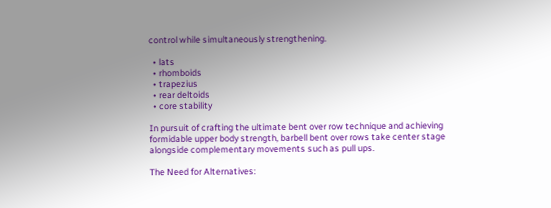control while simultaneously strengthening.

  • lats
  • rhomboids
  • trapezius
  • rear deltoids
  • core stability

In pursuit of crafting the ultimate bent over row technique and achieving formidable upper body strength, barbell bent over rows take center stage alongside complementary movements such as pull ups.

The Need for Alternatives: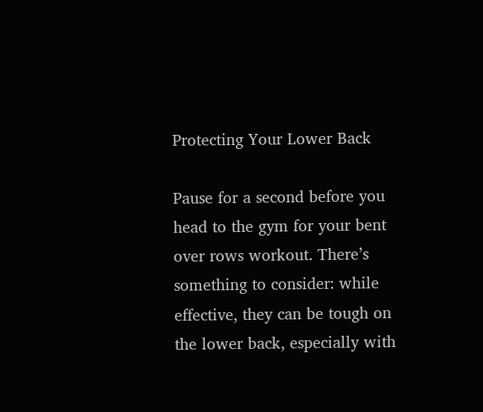Protecting Your Lower Back

Pause for a second before you head to the gym for your bent over rows workout. There’s something to consider: while effective, they can be tough on the lower back, especially with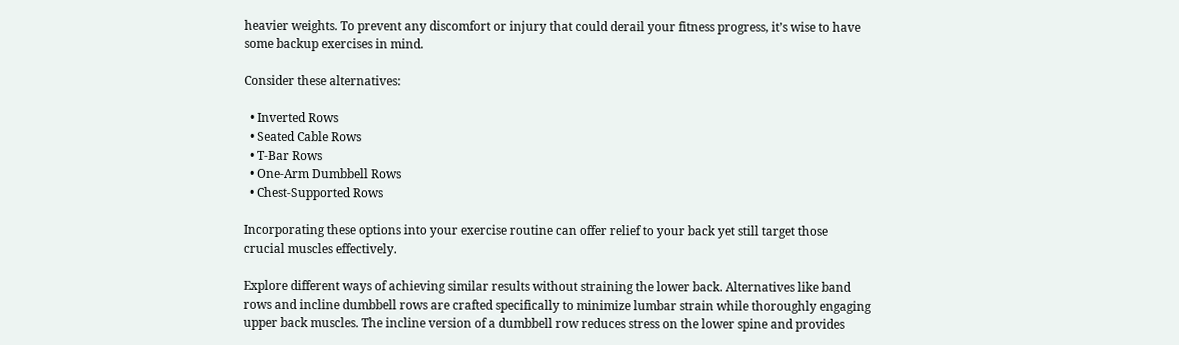heavier weights. To prevent any discomfort or injury that could derail your fitness progress, it’s wise to have some backup exercises in mind.

Consider these alternatives:

  • Inverted Rows
  • Seated Cable Rows
  • T-Bar Rows
  • One-Arm Dumbbell Rows
  • Chest-Supported Rows

Incorporating these options into your exercise routine can offer relief to your back yet still target those crucial muscles effectively.

Explore different ways of achieving similar results without straining the lower back. Alternatives like band rows and incline dumbbell rows are crafted specifically to minimize lumbar strain while thoroughly engaging upper back muscles. The incline version of a dumbbell row reduces stress on the lower spine and provides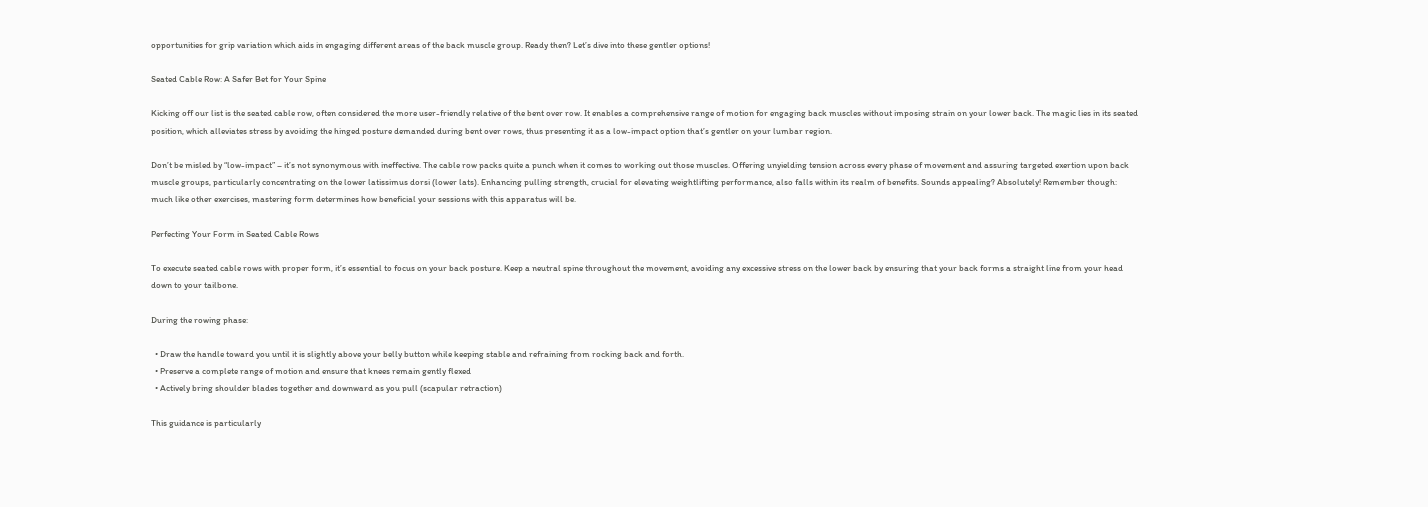opportunities for grip variation which aids in engaging different areas of the back muscle group. Ready then? Let’s dive into these gentler options!

Seated Cable Row: A Safer Bet for Your Spine

Kicking off our list is the seated cable row, often considered the more user-friendly relative of the bent over row. It enables a comprehensive range of motion for engaging back muscles without imposing strain on your lower back. The magic lies in its seated position, which alleviates stress by avoiding the hinged posture demanded during bent over rows, thus presenting it as a low-impact option that’s gentler on your lumbar region.

Don’t be misled by “low-impact” – it’s not synonymous with ineffective. The cable row packs quite a punch when it comes to working out those muscles. Offering unyielding tension across every phase of movement and assuring targeted exertion upon back muscle groups, particularly concentrating on the lower latissimus dorsi (lower lats). Enhancing pulling strength, crucial for elevating weightlifting performance, also falls within its realm of benefits. Sounds appealing? Absolutely! Remember though: much like other exercises, mastering form determines how beneficial your sessions with this apparatus will be.

Perfecting Your Form in Seated Cable Rows

To execute seated cable rows with proper form, it’s essential to focus on your back posture. Keep a neutral spine throughout the movement, avoiding any excessive stress on the lower back by ensuring that your back forms a straight line from your head down to your tailbone.

During the rowing phase:

  • Draw the handle toward you until it is slightly above your belly button while keeping stable and refraining from rocking back and forth.
  • Preserve a complete range of motion and ensure that knees remain gently flexed
  • Actively bring shoulder blades together and downward as you pull (scapular retraction)

This guidance is particularly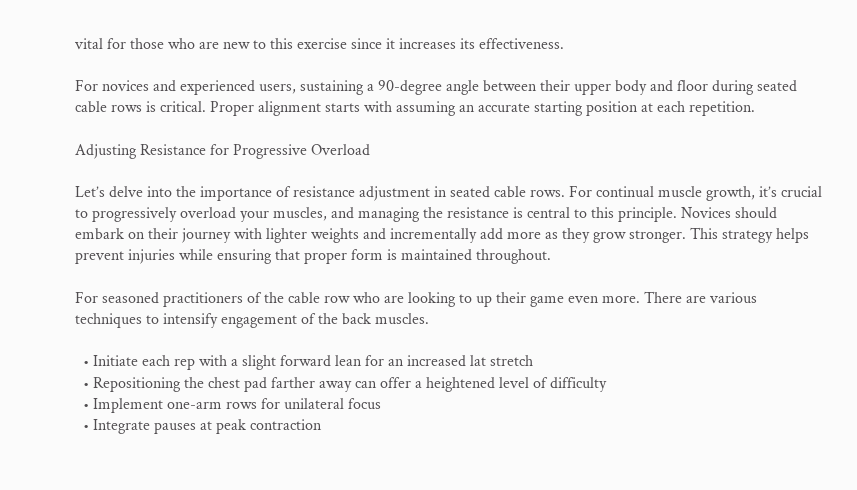vital for those who are new to this exercise since it increases its effectiveness.

For novices and experienced users, sustaining a 90-degree angle between their upper body and floor during seated cable rows is critical. Proper alignment starts with assuming an accurate starting position at each repetition.

Adjusting Resistance for Progressive Overload

Let’s delve into the importance of resistance adjustment in seated cable rows. For continual muscle growth, it’s crucial to progressively overload your muscles, and managing the resistance is central to this principle. Novices should embark on their journey with lighter weights and incrementally add more as they grow stronger. This strategy helps prevent injuries while ensuring that proper form is maintained throughout.

For seasoned practitioners of the cable row who are looking to up their game even more. There are various techniques to intensify engagement of the back muscles.

  • Initiate each rep with a slight forward lean for an increased lat stretch
  • Repositioning the chest pad farther away can offer a heightened level of difficulty
  • Implement one-arm rows for unilateral focus
  • Integrate pauses at peak contraction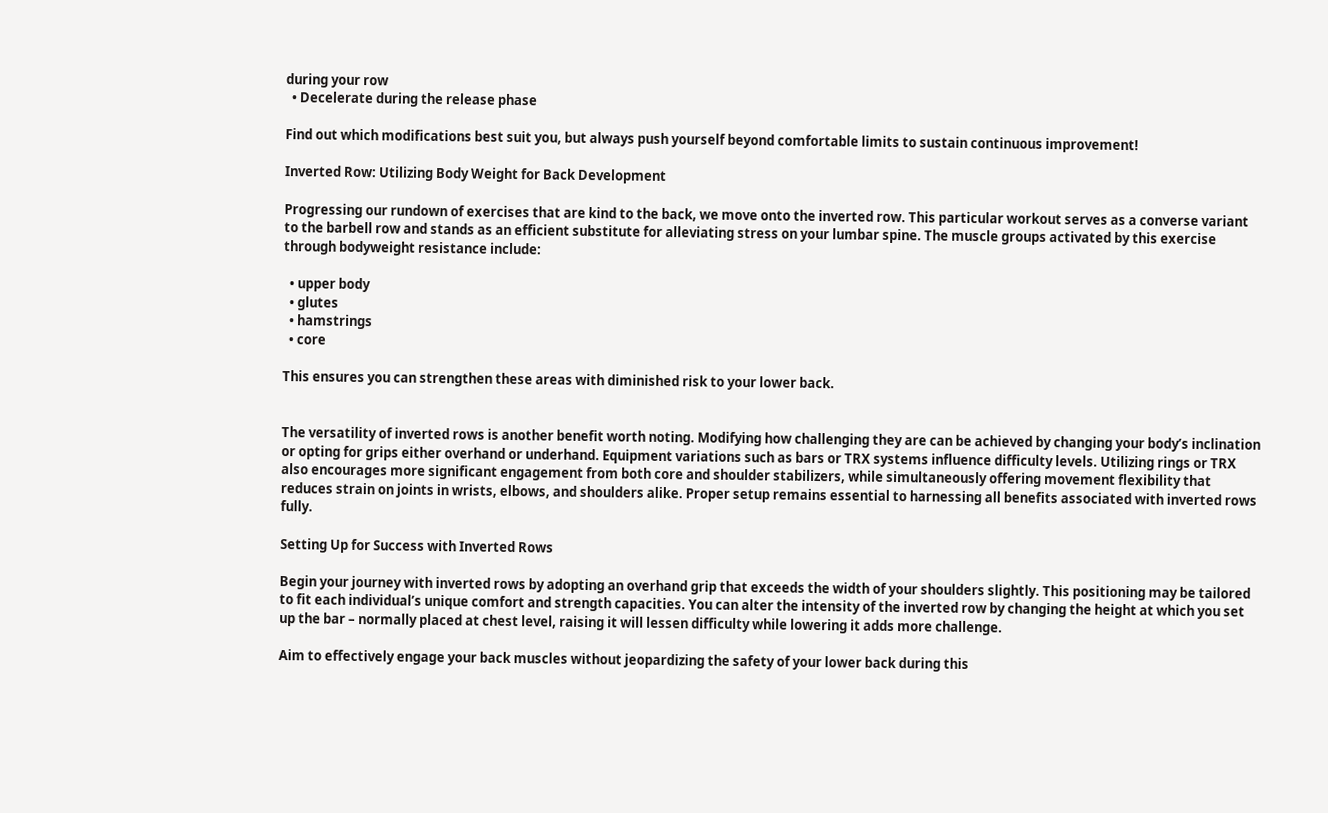during your row
  • Decelerate during the release phase

Find out which modifications best suit you, but always push yourself beyond comfortable limits to sustain continuous improvement!

Inverted Row: Utilizing Body Weight for Back Development

Progressing our rundown of exercises that are kind to the back, we move onto the inverted row. This particular workout serves as a converse variant to the barbell row and stands as an efficient substitute for alleviating stress on your lumbar spine. The muscle groups activated by this exercise through bodyweight resistance include:

  • upper body
  • glutes
  • hamstrings
  • core

This ensures you can strengthen these areas with diminished risk to your lower back.


The versatility of inverted rows is another benefit worth noting. Modifying how challenging they are can be achieved by changing your body’s inclination or opting for grips either overhand or underhand. Equipment variations such as bars or TRX systems influence difficulty levels. Utilizing rings or TRX also encourages more significant engagement from both core and shoulder stabilizers, while simultaneously offering movement flexibility that reduces strain on joints in wrists, elbows, and shoulders alike. Proper setup remains essential to harnessing all benefits associated with inverted rows fully.

Setting Up for Success with Inverted Rows

Begin your journey with inverted rows by adopting an overhand grip that exceeds the width of your shoulders slightly. This positioning may be tailored to fit each individual’s unique comfort and strength capacities. You can alter the intensity of the inverted row by changing the height at which you set up the bar – normally placed at chest level, raising it will lessen difficulty while lowering it adds more challenge.

Aim to effectively engage your back muscles without jeopardizing the safety of your lower back during this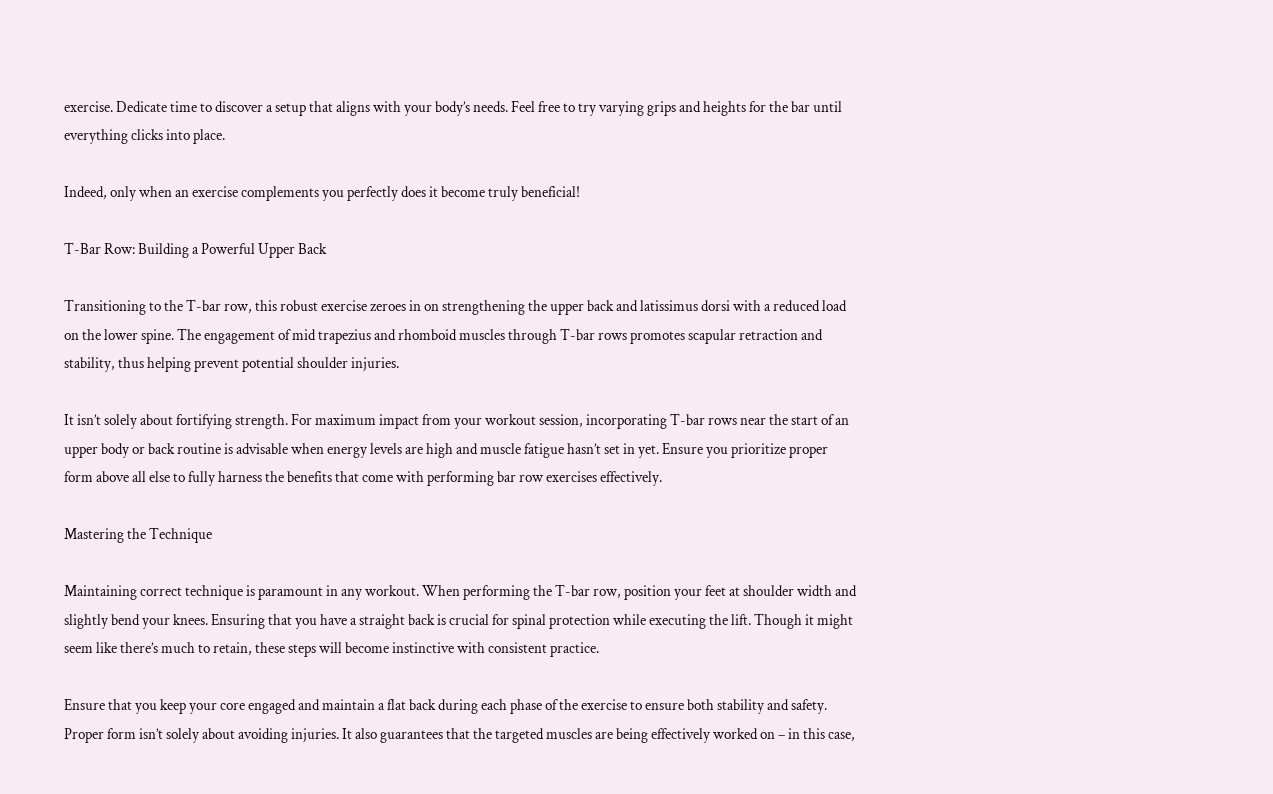exercise. Dedicate time to discover a setup that aligns with your body’s needs. Feel free to try varying grips and heights for the bar until everything clicks into place.

Indeed, only when an exercise complements you perfectly does it become truly beneficial!

T-Bar Row: Building a Powerful Upper Back

Transitioning to the T-bar row, this robust exercise zeroes in on strengthening the upper back and latissimus dorsi with a reduced load on the lower spine. The engagement of mid trapezius and rhomboid muscles through T-bar rows promotes scapular retraction and stability, thus helping prevent potential shoulder injuries.

It isn’t solely about fortifying strength. For maximum impact from your workout session, incorporating T-bar rows near the start of an upper body or back routine is advisable when energy levels are high and muscle fatigue hasn’t set in yet. Ensure you prioritize proper form above all else to fully harness the benefits that come with performing bar row exercises effectively.

Mastering the Technique

Maintaining correct technique is paramount in any workout. When performing the T-bar row, position your feet at shoulder width and slightly bend your knees. Ensuring that you have a straight back is crucial for spinal protection while executing the lift. Though it might seem like there’s much to retain, these steps will become instinctive with consistent practice.

Ensure that you keep your core engaged and maintain a flat back during each phase of the exercise to ensure both stability and safety. Proper form isn’t solely about avoiding injuries. It also guarantees that the targeted muscles are being effectively worked on – in this case,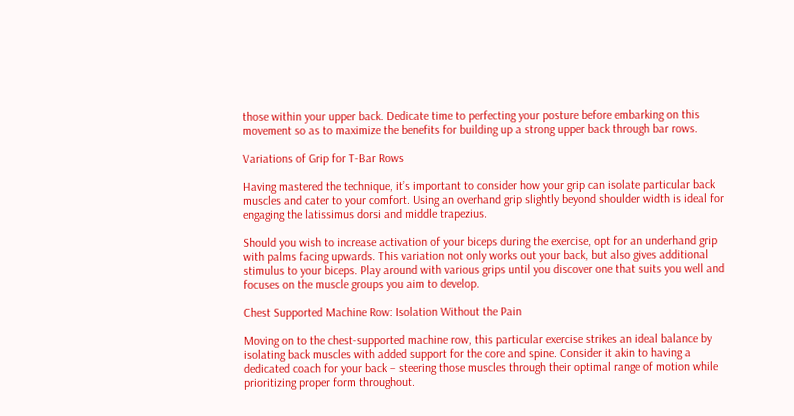those within your upper back. Dedicate time to perfecting your posture before embarking on this movement so as to maximize the benefits for building up a strong upper back through bar rows.

Variations of Grip for T-Bar Rows

Having mastered the technique, it’s important to consider how your grip can isolate particular back muscles and cater to your comfort. Using an overhand grip slightly beyond shoulder width is ideal for engaging the latissimus dorsi and middle trapezius.

Should you wish to increase activation of your biceps during the exercise, opt for an underhand grip with palms facing upwards. This variation not only works out your back, but also gives additional stimulus to your biceps. Play around with various grips until you discover one that suits you well and focuses on the muscle groups you aim to develop.

Chest Supported Machine Row: Isolation Without the Pain

Moving on to the chest-supported machine row, this particular exercise strikes an ideal balance by isolating back muscles with added support for the core and spine. Consider it akin to having a dedicated coach for your back – steering those muscles through their optimal range of motion while prioritizing proper form throughout.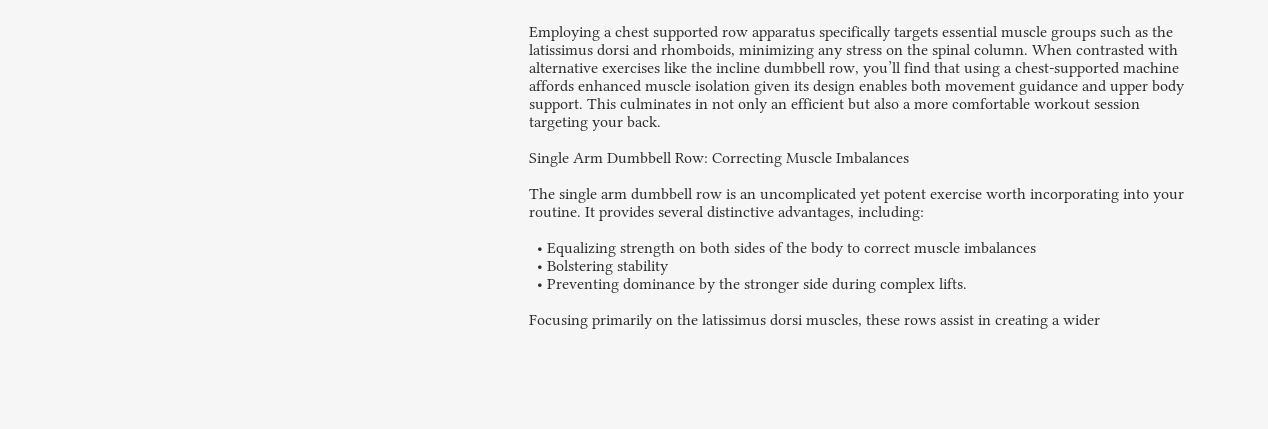Employing a chest supported row apparatus specifically targets essential muscle groups such as the latissimus dorsi and rhomboids, minimizing any stress on the spinal column. When contrasted with alternative exercises like the incline dumbbell row, you’ll find that using a chest-supported machine affords enhanced muscle isolation given its design enables both movement guidance and upper body support. This culminates in not only an efficient but also a more comfortable workout session targeting your back.

Single Arm Dumbbell Row: Correcting Muscle Imbalances

The single arm dumbbell row is an uncomplicated yet potent exercise worth incorporating into your routine. It provides several distinctive advantages, including:

  • Equalizing strength on both sides of the body to correct muscle imbalances
  • Bolstering stability
  • Preventing dominance by the stronger side during complex lifts.

Focusing primarily on the latissimus dorsi muscles, these rows assist in creating a wider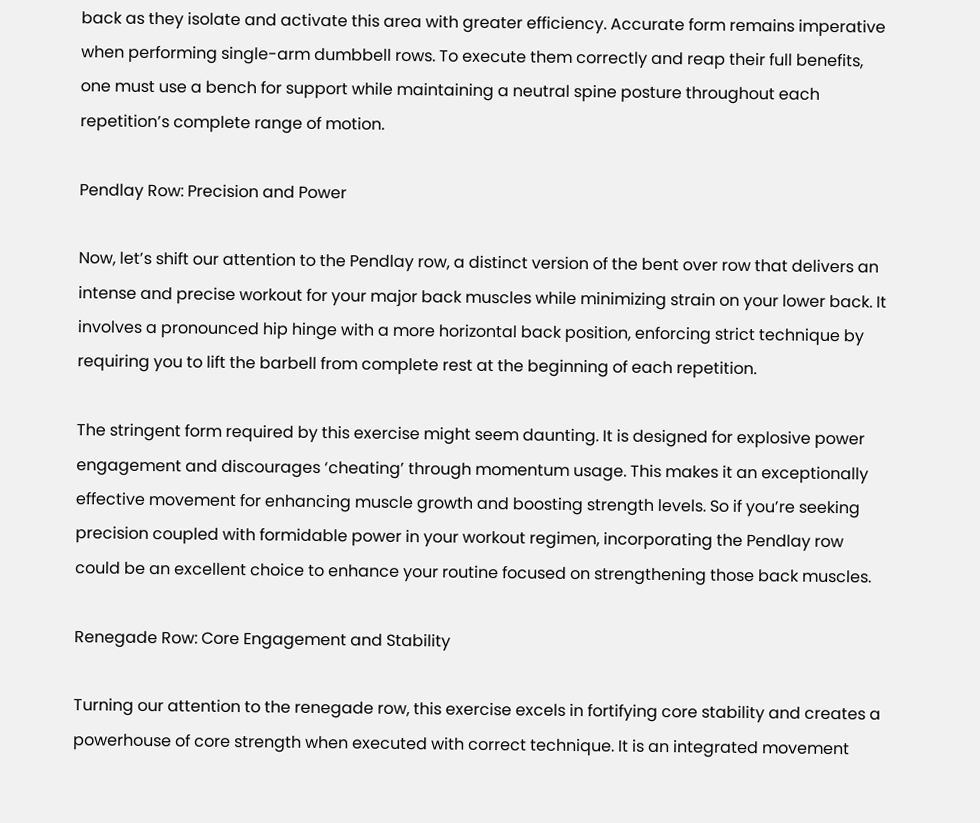back as they isolate and activate this area with greater efficiency. Accurate form remains imperative when performing single-arm dumbbell rows. To execute them correctly and reap their full benefits, one must use a bench for support while maintaining a neutral spine posture throughout each repetition’s complete range of motion.

Pendlay Row: Precision and Power

Now, let’s shift our attention to the Pendlay row, a distinct version of the bent over row that delivers an intense and precise workout for your major back muscles while minimizing strain on your lower back. It involves a pronounced hip hinge with a more horizontal back position, enforcing strict technique by requiring you to lift the barbell from complete rest at the beginning of each repetition.

The stringent form required by this exercise might seem daunting. It is designed for explosive power engagement and discourages ‘cheating’ through momentum usage. This makes it an exceptionally effective movement for enhancing muscle growth and boosting strength levels. So if you’re seeking precision coupled with formidable power in your workout regimen, incorporating the Pendlay row could be an excellent choice to enhance your routine focused on strengthening those back muscles.

Renegade Row: Core Engagement and Stability

Turning our attention to the renegade row, this exercise excels in fortifying core stability and creates a powerhouse of core strength when executed with correct technique. It is an integrated movement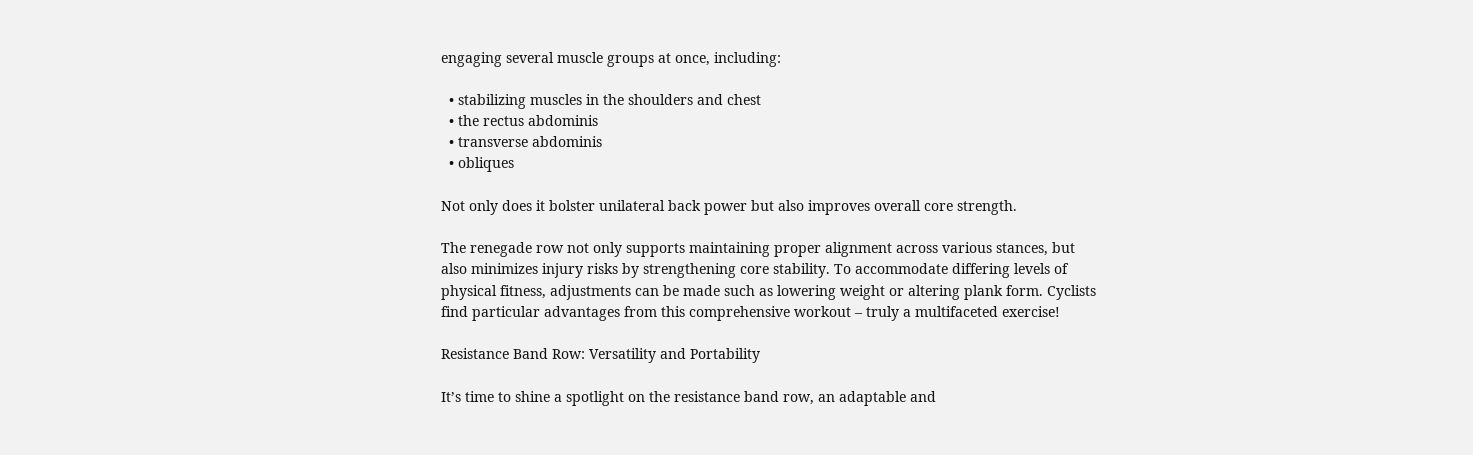engaging several muscle groups at once, including:

  • stabilizing muscles in the shoulders and chest
  • the rectus abdominis
  • transverse abdominis
  • obliques

Not only does it bolster unilateral back power but also improves overall core strength.

The renegade row not only supports maintaining proper alignment across various stances, but also minimizes injury risks by strengthening core stability. To accommodate differing levels of physical fitness, adjustments can be made such as lowering weight or altering plank form. Cyclists find particular advantages from this comprehensive workout – truly a multifaceted exercise!

Resistance Band Row: Versatility and Portability

It’s time to shine a spotlight on the resistance band row, an adaptable and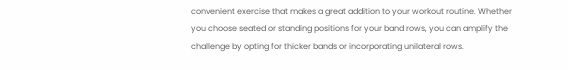convenient exercise that makes a great addition to your workout routine. Whether you choose seated or standing positions for your band rows, you can amplify the challenge by opting for thicker bands or incorporating unilateral rows.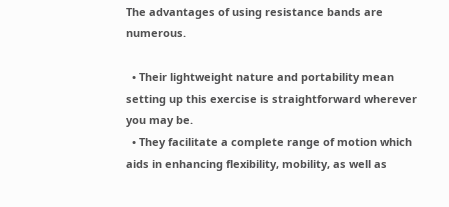The advantages of using resistance bands are numerous.

  • Their lightweight nature and portability mean setting up this exercise is straightforward wherever you may be.
  • They facilitate a complete range of motion which aids in enhancing flexibility, mobility, as well as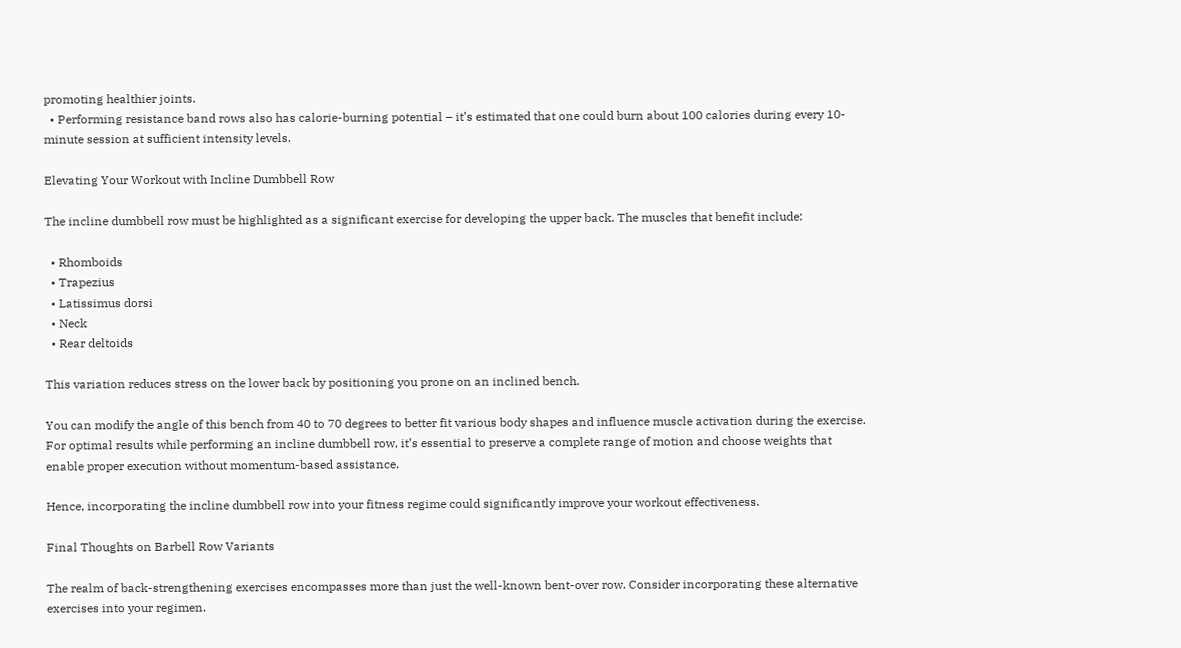promoting healthier joints.
  • Performing resistance band rows also has calorie-burning potential – it’s estimated that one could burn about 100 calories during every 10-minute session at sufficient intensity levels.

Elevating Your Workout with Incline Dumbbell Row

The incline dumbbell row must be highlighted as a significant exercise for developing the upper back. The muscles that benefit include:

  • Rhomboids
  • Trapezius
  • Latissimus dorsi
  • Neck
  • Rear deltoids

This variation reduces stress on the lower back by positioning you prone on an inclined bench.

You can modify the angle of this bench from 40 to 70 degrees to better fit various body shapes and influence muscle activation during the exercise. For optimal results while performing an incline dumbbell row, it’s essential to preserve a complete range of motion and choose weights that enable proper execution without momentum-based assistance.

Hence, incorporating the incline dumbbell row into your fitness regime could significantly improve your workout effectiveness.

Final Thoughts on Barbell Row Variants

The realm of back-strengthening exercises encompasses more than just the well-known bent-over row. Consider incorporating these alternative exercises into your regimen.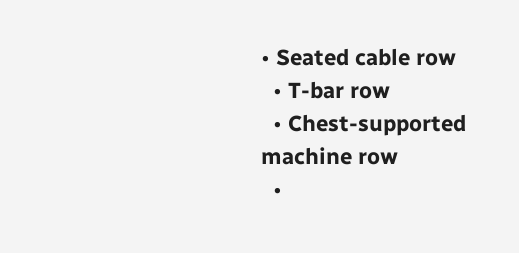• Seated cable row
  • T-bar row
  • Chest-supported machine row
  •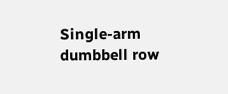Single-arm dumbbell row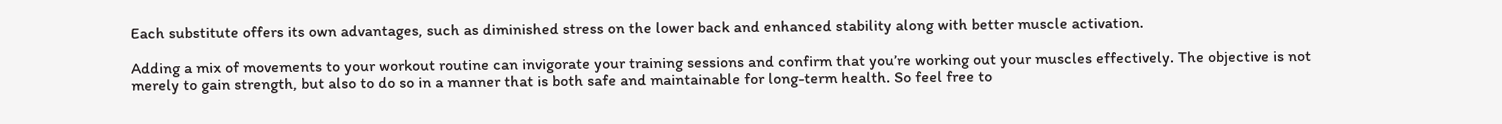Each substitute offers its own advantages, such as diminished stress on the lower back and enhanced stability along with better muscle activation.

Adding a mix of movements to your workout routine can invigorate your training sessions and confirm that you’re working out your muscles effectively. The objective is not merely to gain strength, but also to do so in a manner that is both safe and maintainable for long-term health. So feel free to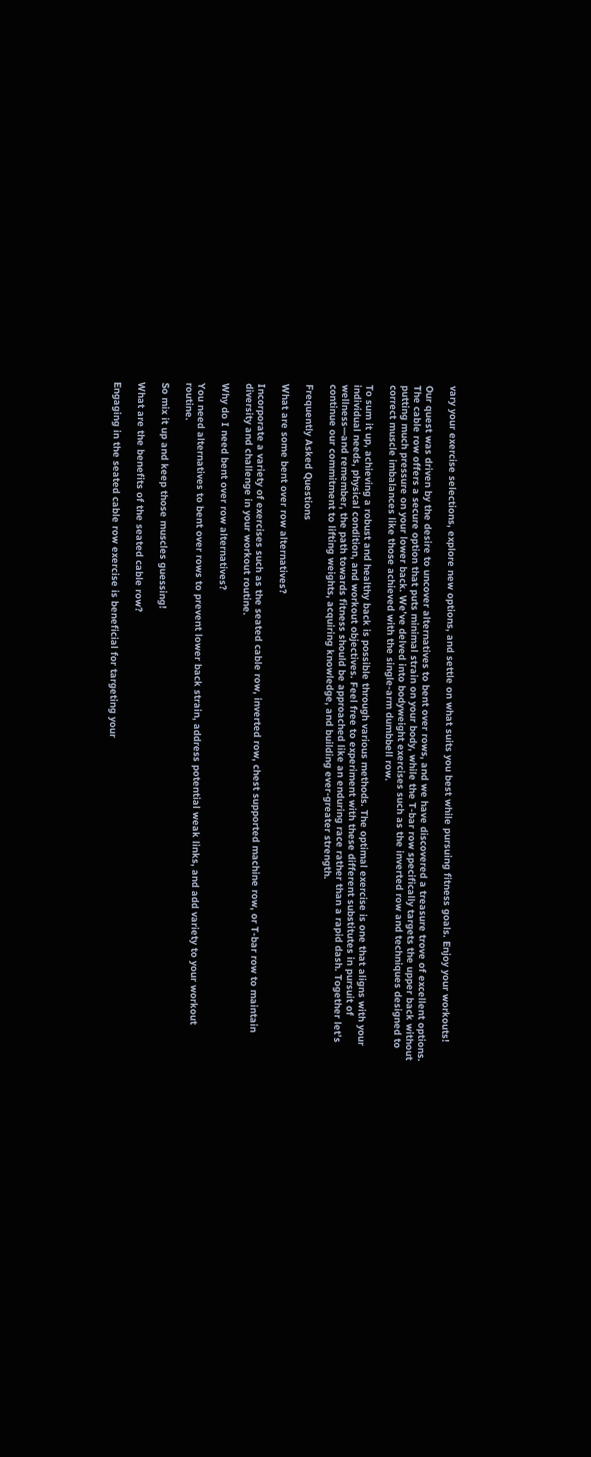vary your exercise selections, explore new options, and settle on what suits you best while pursuing fitness goals. Enjoy your workouts!

Our quest was driven by the desire to uncover alternatives to bent over rows, and we have discovered a treasure trove of excellent options. The cable row offers a secure option that puts minimal strain on your body, while the T-bar row specifically targets the upper back without putting much pressure on your lower back. We’ve delved into bodyweight exercises such as the inverted row and techniques designed to correct muscle imbalances like those achieved with the single-arm dumbbell row.

To sum it up, achieving a robust and healthy back is possible through various methods. The optimal exercise is one that aligns with your individual needs, physical condition, and workout objectives. Feel free to experiment with these different substitutes in pursuit of wellness—and remember, the path towards fitness should be approached like an enduring race rather than a rapid dash. Together let’s continue our commitment to lifting weights, acquiring knowledge, and building ever-greater strength.

Frequently Asked Questions

What are some bent over row alternatives?

Incorporate a variety of exercises such as the seated cable row, inverted row, chest supported machine row, or T-bar row to maintain diversity and challenge in your workout routine.

Why do I need bent over row alternatives?

You need alternatives to bent over rows to prevent lower back strain, address potential weak links, and add variety to your workout routine.

So mix it up and keep those muscles guessing!

What are the benefits of the seated cable row?

Engaging in the seated cable row exercise is beneficial for targeting your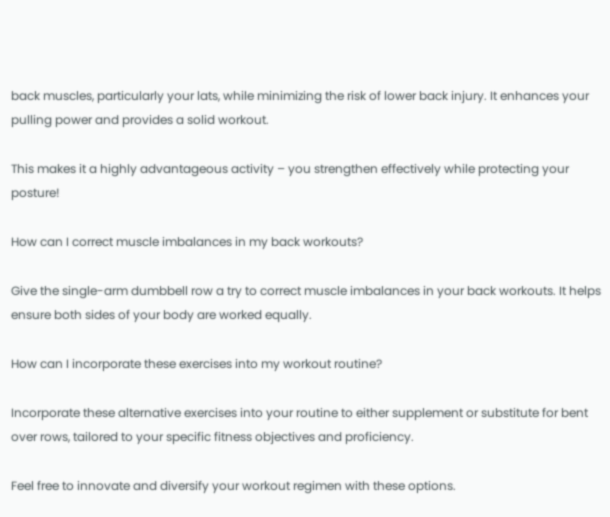back muscles, particularly your lats, while minimizing the risk of lower back injury. It enhances your pulling power and provides a solid workout.

This makes it a highly advantageous activity – you strengthen effectively while protecting your posture!

How can I correct muscle imbalances in my back workouts?

Give the single-arm dumbbell row a try to correct muscle imbalances in your back workouts. It helps ensure both sides of your body are worked equally.

How can I incorporate these exercises into my workout routine?

Incorporate these alternative exercises into your routine to either supplement or substitute for bent over rows, tailored to your specific fitness objectives and proficiency.

Feel free to innovate and diversify your workout regimen with these options.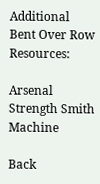Additional Bent Over Row Resources:

Arsenal Strength Smith Machine

Back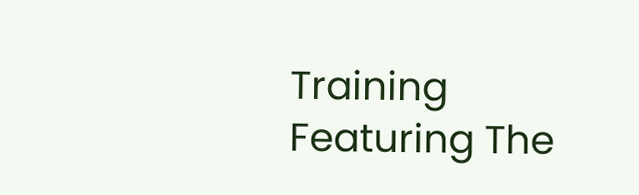Training Featuring The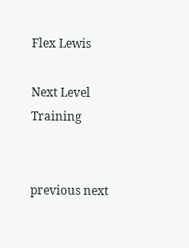Flex Lewis

Next Level Training


previous next